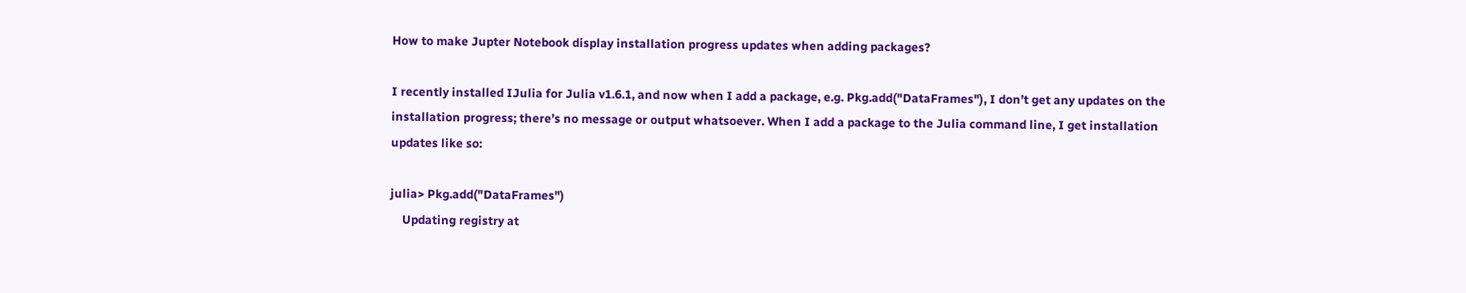How to make Jupter Notebook display installation progress updates when adding packages?

I recently installed IJulia for Julia v1.6.1, and now when I add a package, e.g. Pkg.add("DataFrames"), I don’t get any updates on the installation progress; there’s no message or output whatsoever. When I add a package to the Julia command line, I get installation updates like so:

julia> Pkg.add("DataFrames")
    Updating registry at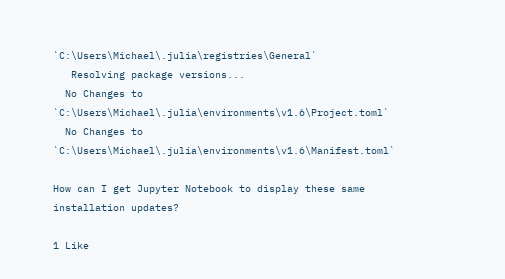`C:\Users\Michael\.julia\registries\General`
   Resolving package versions...
  No Changes to `C:\Users\Michael\.julia\environments\v1.6\Project.toml`
  No Changes to `C:\Users\Michael\.julia\environments\v1.6\Manifest.toml`

How can I get Jupyter Notebook to display these same installation updates?

1 Like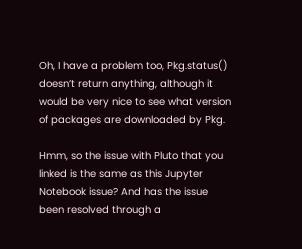Oh, I have a problem too, Pkg.status() doesn’t return anything, although it would be very nice to see what version of packages are downloaded by Pkg.

Hmm, so the issue with Pluto that you linked is the same as this Jupyter Notebook issue? And has the issue been resolved through a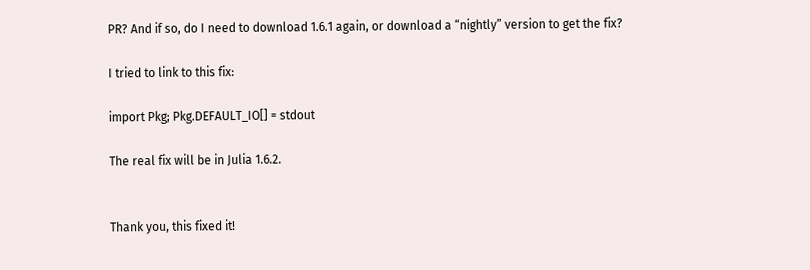PR? And if so, do I need to download 1.6.1 again, or download a “nightly” version to get the fix?

I tried to link to this fix:

import Pkg; Pkg.DEFAULT_IO[] = stdout

The real fix will be in Julia 1.6.2.


Thank you, this fixed it!